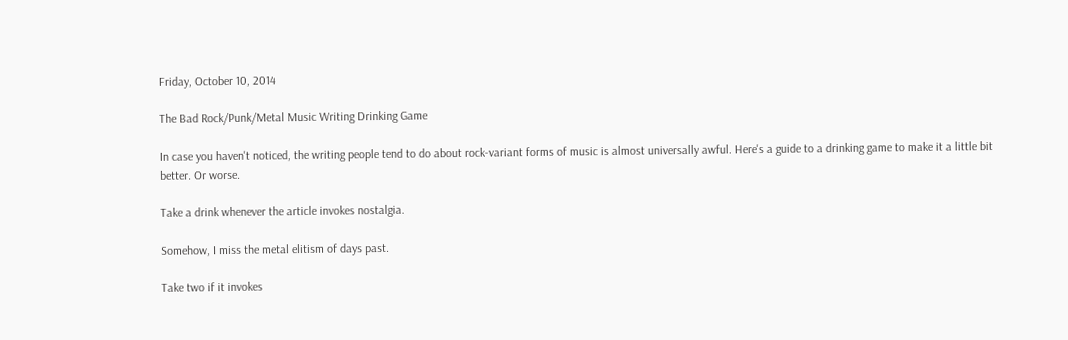Friday, October 10, 2014

The Bad Rock/Punk/Metal Music Writing Drinking Game

In case you haven't noticed, the writing people tend to do about rock-variant forms of music is almost universally awful. Here's a guide to a drinking game to make it a little bit better. Or worse.

Take a drink whenever the article invokes nostalgia.

Somehow, I miss the metal elitism of days past.

Take two if it invokes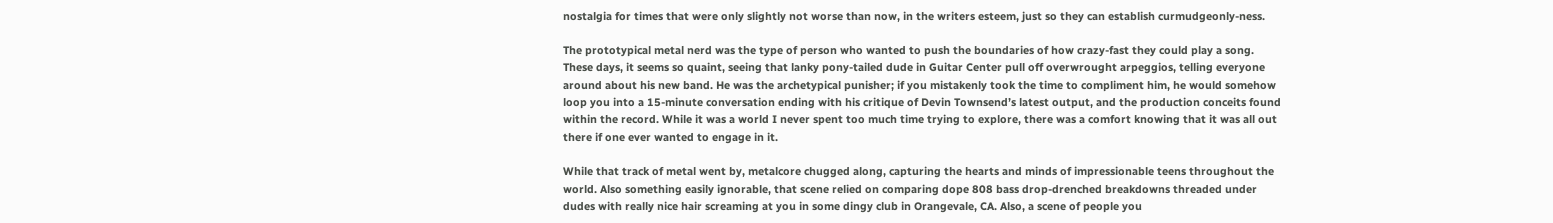nostalgia for times that were only slightly not worse than now, in the writers esteem, just so they can establish curmudgeonly-ness.

The prototypical metal nerd was the type of person who wanted to push the boundaries of how crazy-fast they could play a song. These days, it seems so quaint, seeing that lanky pony-tailed dude in Guitar Center pull off overwrought arpeggios, telling everyone around about his new band. He was the archetypical punisher; if you mistakenly took the time to compliment him, he would somehow loop you into a 15-minute conversation ending with his critique of Devin Townsend’s latest output, and the production conceits found within the record. While it was a world I never spent too much time trying to explore, there was a comfort knowing that it was all out there if one ever wanted to engage in it.

While that track of metal went by, metalcore chugged along, capturing the hearts and minds of impressionable teens throughout the world. Also something easily ignorable, that scene relied on comparing dope 808 bass drop-drenched breakdowns threaded under dudes with really nice hair screaming at you in some dingy club in Orangevale, CA. Also, a scene of people you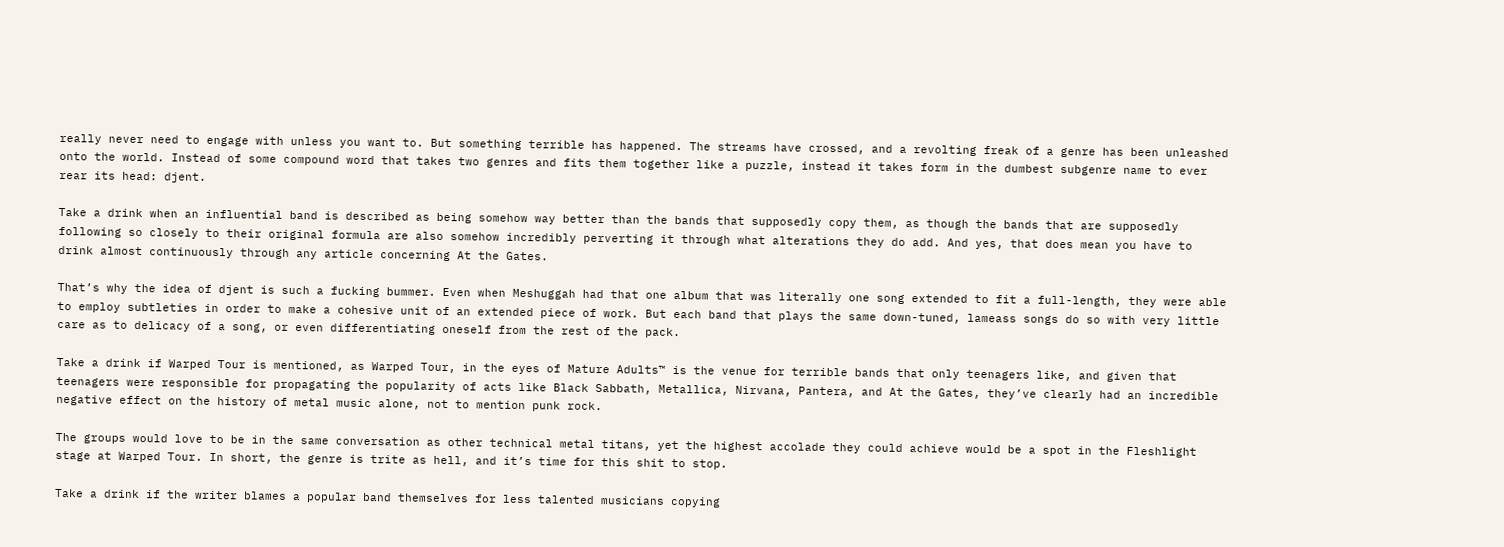really never need to engage with unless you want to. But something terrible has happened. The streams have crossed, and a revolting freak of a genre has been unleashed onto the world. Instead of some compound word that takes two genres and fits them together like a puzzle, instead it takes form in the dumbest subgenre name to ever rear its head: djent.

Take a drink when an influential band is described as being somehow way better than the bands that supposedly copy them, as though the bands that are supposedly following so closely to their original formula are also somehow incredibly perverting it through what alterations they do add. And yes, that does mean you have to drink almost continuously through any article concerning At the Gates.

That’s why the idea of djent is such a fucking bummer. Even when Meshuggah had that one album that was literally one song extended to fit a full-length, they were able to employ subtleties in order to make a cohesive unit of an extended piece of work. But each band that plays the same down-tuned, lameass songs do so with very little care as to delicacy of a song, or even differentiating oneself from the rest of the pack.

Take a drink if Warped Tour is mentioned, as Warped Tour, in the eyes of Mature Adults™ is the venue for terrible bands that only teenagers like, and given that teenagers were responsible for propagating the popularity of acts like Black Sabbath, Metallica, Nirvana, Pantera, and At the Gates, they’ve clearly had an incredible negative effect on the history of metal music alone, not to mention punk rock.

The groups would love to be in the same conversation as other technical metal titans, yet the highest accolade they could achieve would be a spot in the Fleshlight stage at Warped Tour. In short, the genre is trite as hell, and it’s time for this shit to stop.

Take a drink if the writer blames a popular band themselves for less talented musicians copying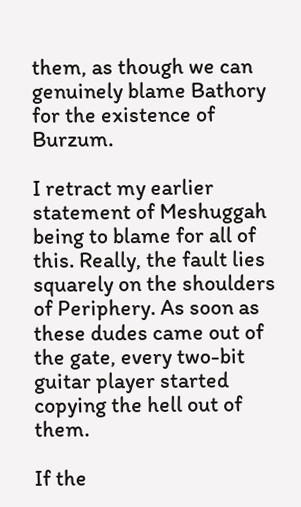them, as though we can genuinely blame Bathory for the existence of Burzum.

I retract my earlier statement of Meshuggah being to blame for all of this. Really, the fault lies squarely on the shoulders of Periphery. As soon as these dudes came out of the gate, every two-bit guitar player started copying the hell out of them.

If the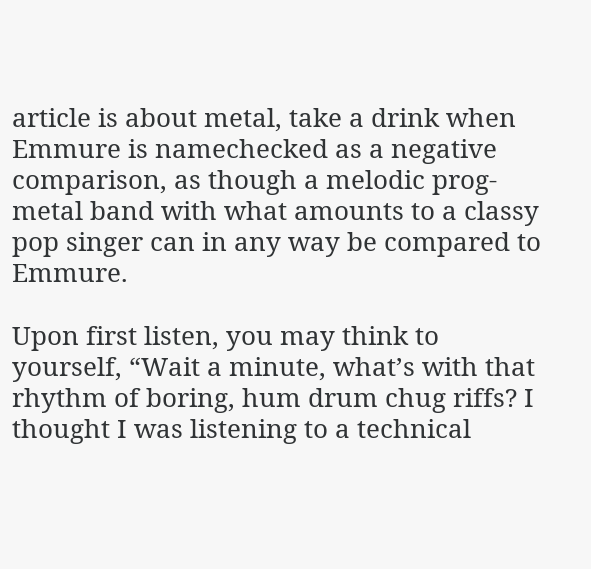article is about metal, take a drink when Emmure is namechecked as a negative comparison, as though a melodic prog-metal band with what amounts to a classy pop singer can in any way be compared to Emmure.

Upon first listen, you may think to yourself, “Wait a minute, what’s with that rhythm of boring, hum drum chug riffs? I thought I was listening to a technical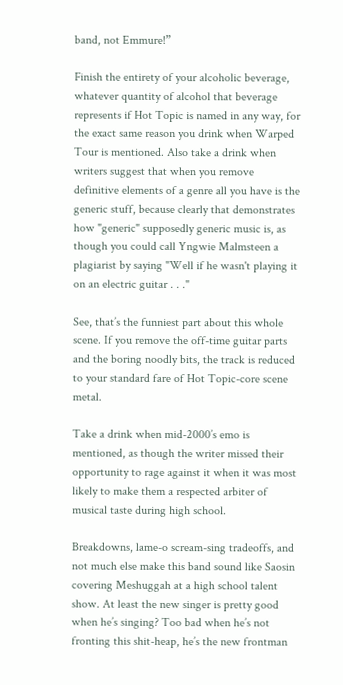band, not Emmure!”

Finish the entirety of your alcoholic beverage, whatever quantity of alcohol that beverage represents if Hot Topic is named in any way, for the exact same reason you drink when Warped Tour is mentioned. Also take a drink when writers suggest that when you remove definitive elements of a genre all you have is the generic stuff, because clearly that demonstrates how "generic" supposedly generic music is, as though you could call Yngwie Malmsteen a plagiarist by saying "Well if he wasn't playing it on an electric guitar . . ."

See, that’s the funniest part about this whole scene. If you remove the off-time guitar parts and the boring noodly bits, the track is reduced to your standard fare of Hot Topic-core scene metal.

Take a drink when mid-2000’s emo is mentioned, as though the writer missed their opportunity to rage against it when it was most likely to make them a respected arbiter of musical taste during high school.

Breakdowns, lame-o scream-sing tradeoffs, and not much else make this band sound like Saosin covering Meshuggah at a high school talent show. At least the new singer is pretty good when he’s singing? Too bad when he’s not fronting this shit-heap, he’s the new frontman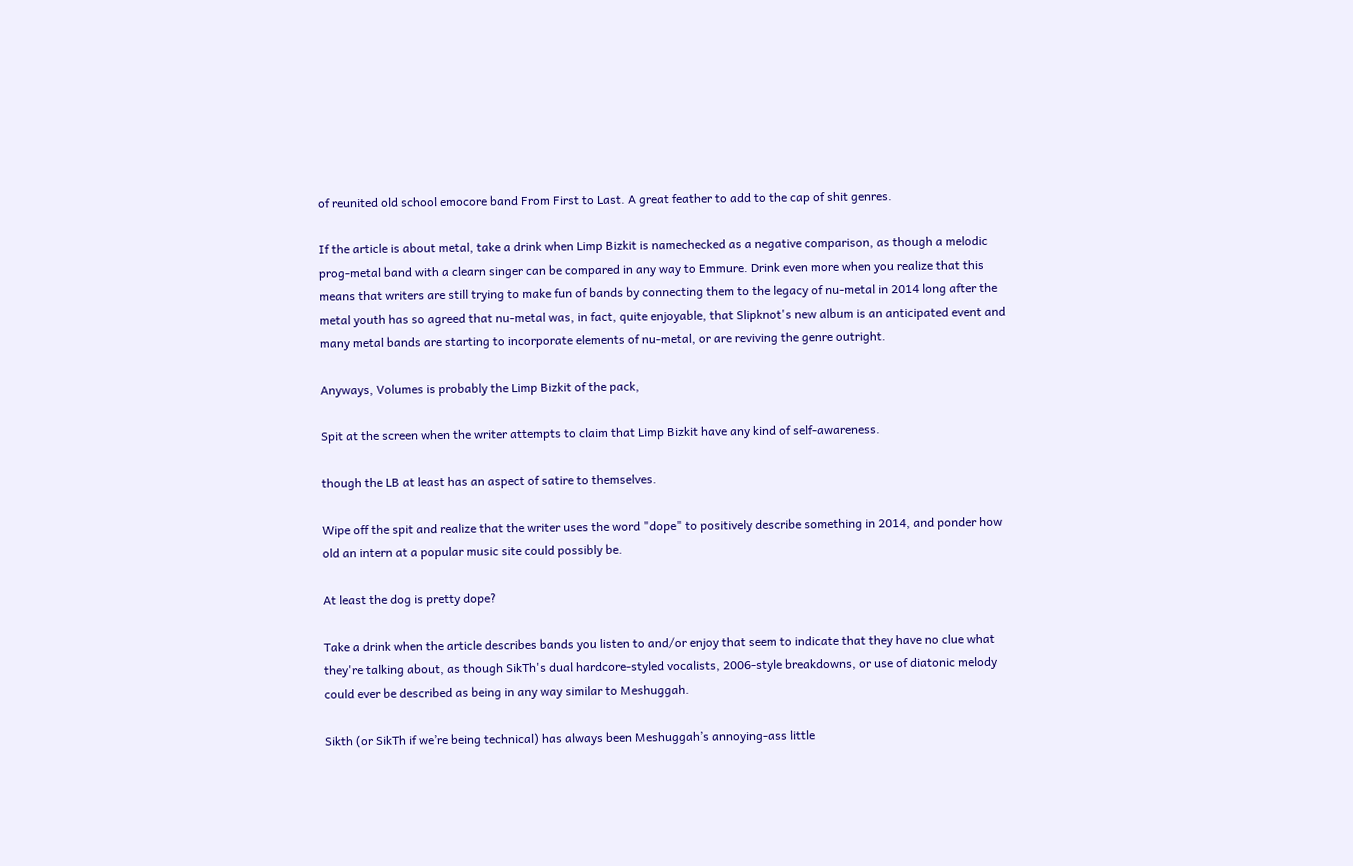of reunited old school emocore band From First to Last. A great feather to add to the cap of shit genres.

If the article is about metal, take a drink when Limp Bizkit is namechecked as a negative comparison, as though a melodic prog-metal band with a clearn singer can be compared in any way to Emmure. Drink even more when you realize that this means that writers are still trying to make fun of bands by connecting them to the legacy of nu-metal in 2014 long after the metal youth has so agreed that nu-metal was, in fact, quite enjoyable, that Slipknot's new album is an anticipated event and many metal bands are starting to incorporate elements of nu-metal, or are reviving the genre outright.

Anyways, Volumes is probably the Limp Bizkit of the pack,

Spit at the screen when the writer attempts to claim that Limp Bizkit have any kind of self-awareness.

though the LB at least has an aspect of satire to themselves.

Wipe off the spit and realize that the writer uses the word "dope" to positively describe something in 2014, and ponder how old an intern at a popular music site could possibly be.

At least the dog is pretty dope?

Take a drink when the article describes bands you listen to and/or enjoy that seem to indicate that they have no clue what they're talking about, as though SikTh's dual hardcore-styled vocalists, 2006-style breakdowns, or use of diatonic melody could ever be described as being in any way similar to Meshuggah.

Sikth (or SikTh if we’re being technical) has always been Meshuggah’s annoying-ass little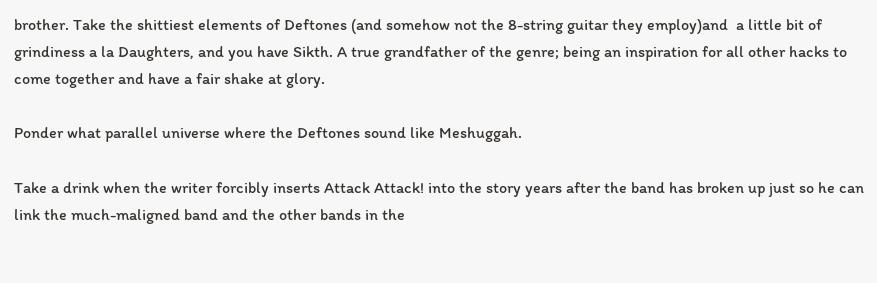brother. Take the shittiest elements of Deftones (and somehow not the 8-string guitar they employ)and  a little bit of grindiness a la Daughters, and you have Sikth. A true grandfather of the genre; being an inspiration for all other hacks to come together and have a fair shake at glory.

Ponder what parallel universe where the Deftones sound like Meshuggah.

Take a drink when the writer forcibly inserts Attack Attack! into the story years after the band has broken up just so he can link the much-maligned band and the other bands in the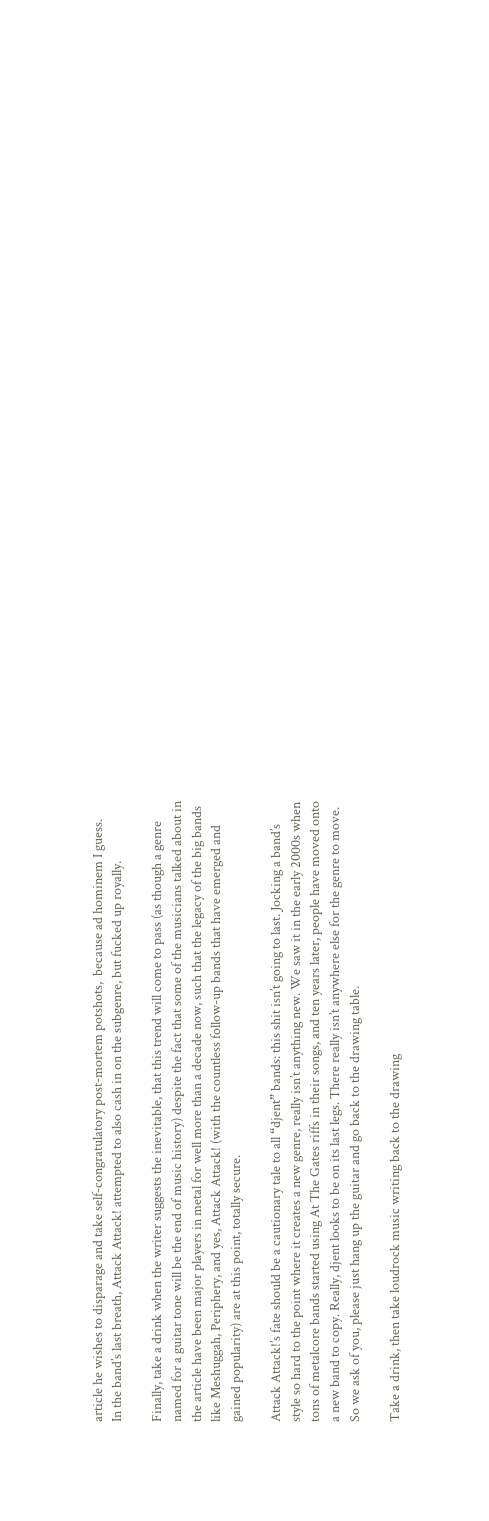article he wishes to disparage and take self-congratulatory post-mortem potshots,  because ad hominem I guess.
In the band’s last breath, Attack Attack! attempted to also cash in on the subgenre, but fucked up royally.

Finally, take a drink when the writer suggests the inevitable, that this trend will come to pass (as though a genre named for a guitar tone will be the end of music history) despite the fact that some of the musicians talked about in the article have been major players in metal for well more than a decade now, such that the legacy of the big bands like Meshuggah, Periphery, and yes, Attack Attack! (with the countless follow-up bands that have emerged and gained popularity) are at this point, totally secure.

Attack Attack!’s fate should be a cautionary tale to all “djent” bands: this shit isn’t going to last. Jocking a band’s style so hard to the point where it creates a new genre, really isn’t anything new. We saw it in the early 2000s when tons of metalcore bands started using At The Gates riffs in their songs, and ten years later, people have moved onto a new band to copy. Really, djent looks to be on its last legs. There really isn’t anywhere else for the genre to move. So we ask of you, please just hang up the guitar and go back to the drawing table.

Take a drink, then take loudrock music writing back to the drawing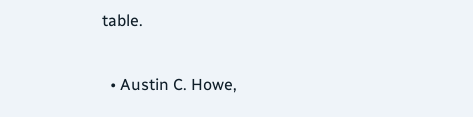table.

  • Austin C. Howe,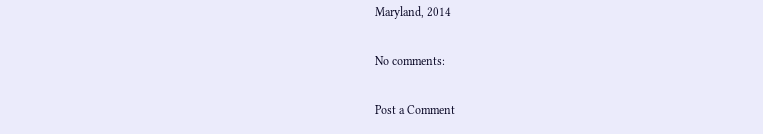Maryland, 2014

No comments:

Post a Comment